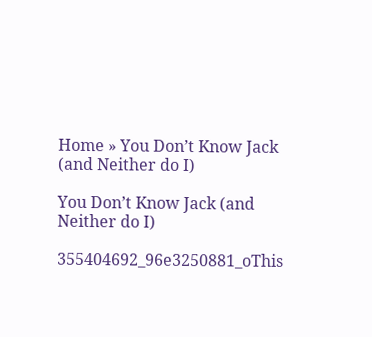Home » You Don’t Know Jack (and Neither do I)

You Don’t Know Jack (and Neither do I)

355404692_96e3250881_oThis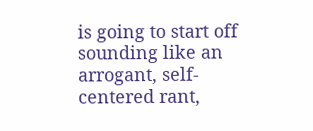is going to start off sounding like an arrogant, self-centered rant,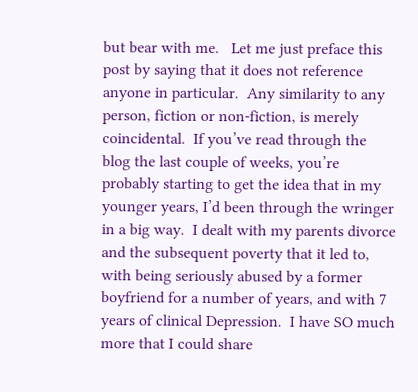but bear with me.   Let me just preface this post by saying that it does not reference anyone in particular.  Any similarity to any person, fiction or non-fiction, is merely coincidental.  If you’ve read through the blog the last couple of weeks, you’re probably starting to get the idea that in my younger years, I’d been through the wringer in a big way.  I dealt with my parents divorce and the subsequent poverty that it led to, with being seriously abused by a former boyfriend for a number of years, and with 7 years of clinical Depression.  I have SO much more that I could share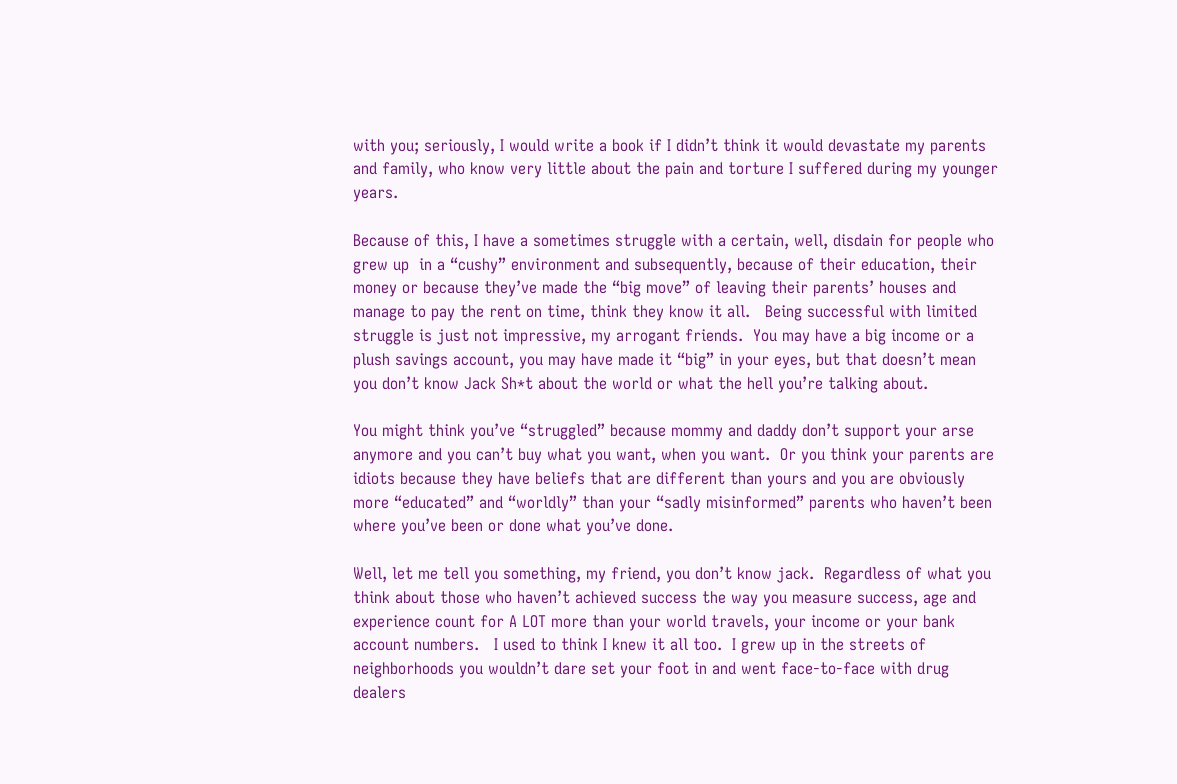with you; seriously, I would write a book if I didn’t think it would devastate my parents and family, who know very little about the pain and torture I suffered during my younger years.

Because of this, I have a sometimes struggle with a certain, well, disdain for people who grew up  in a “cushy” environment and subsequently, because of their education, their money or because they’ve made the “big move” of leaving their parents’ houses and manage to pay the rent on time, think they know it all.   Being successful with limited struggle is just not impressive, my arrogant friends.  You may have a big income or a plush savings account, you may have made it “big” in your eyes, but that doesn’t mean you don’t know Jack Sh*t about the world or what the hell you’re talking about.

You might think you’ve “struggled” because mommy and daddy don’t support your arse anymore and you can’t buy what you want, when you want.  Or you think your parents are idiots because they have beliefs that are different than yours and you are obviously more “educated” and “worldly” than your “sadly misinformed” parents who haven’t been where you’ve been or done what you’ve done.

Well, let me tell you something, my friend, you don’t know jack.  Regardless of what you think about those who haven’t achieved success the way you measure success, age and experience count for A LOT more than your world travels, your income or your bank account numbers.   I used to think I knew it all too.  I grew up in the streets of neighborhoods you wouldn’t dare set your foot in and went face-to-face with drug dealers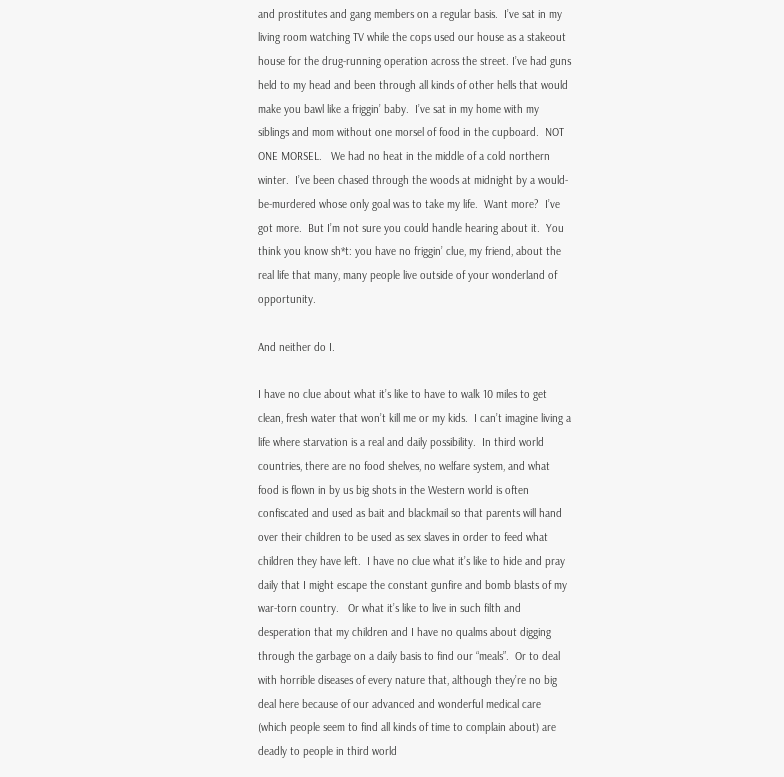and prostitutes and gang members on a regular basis.  I’ve sat in my living room watching TV while the cops used our house as a stakeout house for the drug-running operation across the street. I’ve had guns held to my head and been through all kinds of other hells that would make you bawl like a friggin’ baby.  I’ve sat in my home with my siblings and mom without one morsel of food in the cupboard.  NOT ONE MORSEL.   We had no heat in the middle of a cold northern winter.  I’ve been chased through the woods at midnight by a would-be-murdered whose only goal was to take my life.  Want more?  I’ve got more.  But I’m not sure you could handle hearing about it.  You think you know sh*t: you have no friggin’ clue, my friend, about the real life that many, many people live outside of your wonderland of opportunity.

And neither do I.

I have no clue about what it’s like to have to walk 10 miles to get clean, fresh water that won’t kill me or my kids.  I can’t imagine living a life where starvation is a real and daily possibility.  In third world countries, there are no food shelves, no welfare system, and what food is flown in by us big shots in the Western world is often confiscated and used as bait and blackmail so that parents will hand over their children to be used as sex slaves in order to feed what children they have left.  I have no clue what it’s like to hide and pray daily that I might escape the constant gunfire and bomb blasts of my war-torn country.   Or what it’s like to live in such filth and desperation that my children and I have no qualms about digging through the garbage on a daily basis to find our “meals”.  Or to deal with horrible diseases of every nature that, although they’re no big deal here because of our advanced and wonderful medical care (which people seem to find all kinds of time to complain about) are deadly to people in third world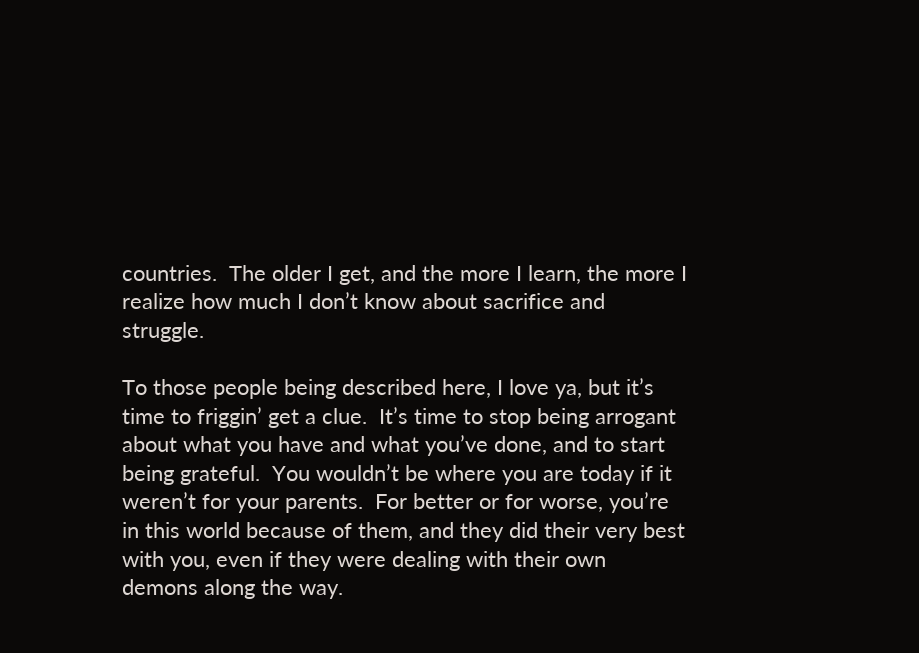countries.  The older I get, and the more I learn, the more I realize how much I don’t know about sacrifice and struggle.

To those people being described here, I love ya, but it’s time to friggin’ get a clue.  It’s time to stop being arrogant about what you have and what you’ve done, and to start being grateful.  You wouldn’t be where you are today if it weren’t for your parents.  For better or for worse, you’re in this world because of them, and they did their very best with you, even if they were dealing with their own demons along the way.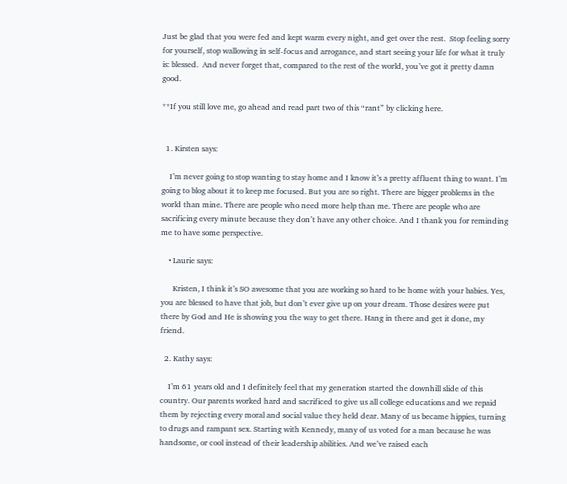Just be glad that you were fed and kept warm every night, and get over the rest.  Stop feeling sorry for yourself, stop wallowing in self-focus and arrogance, and start seeing your life for what it truly is: blessed.  And never forget that, compared to the rest of the world, you’ve got it pretty damn good.

**If you still love me, go ahead and read part two of this “rant” by clicking here.


  1. Kirsten says:

    I’m never going to stop wanting to stay home and I know it’s a pretty affluent thing to want. I’m going to blog about it to keep me focused. But you are so right. There are bigger problems in the world than mine. There are people who need more help than me. There are people who are sacrificing every minute because they don’t have any other choice. And I thank you for reminding me to have some perspective.

    • Laurie says:

      Kristen, I think it’s SO awesome that you are working so hard to be home with your babies. Yes, you are blessed to have that job, but don’t ever give up on your dream. Those desires were put there by God and He is showing you the way to get there. Hang in there and get it done, my friend.

  2. Kathy says:

    I’m 61 years old and I definitely feel that my generation started the downhill slide of this country. Our parents worked hard and sacrificed to give us all college educations and we repaid them by rejecting every moral and social value they held dear. Many of us became hippies, turning to drugs and rampant sex. Starting with Kennedy, many of us voted for a man because he was handsome, or cool instead of their leadership abilities. And we’ve raised each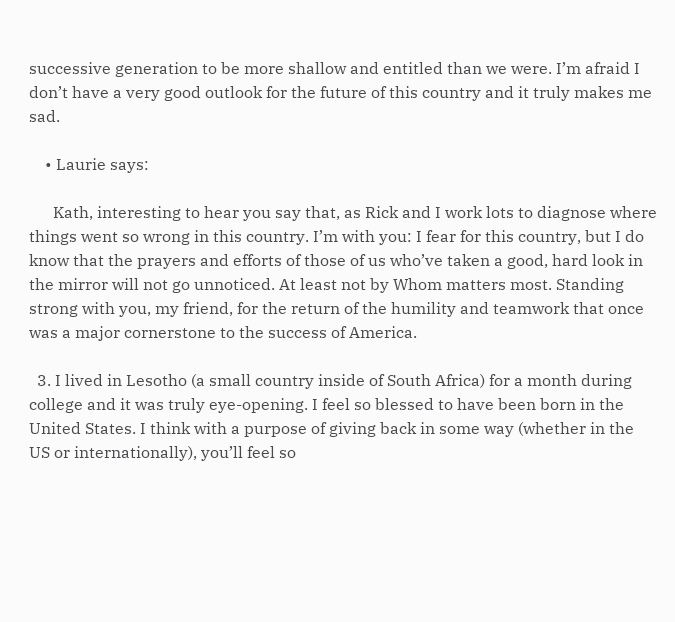successive generation to be more shallow and entitled than we were. I’m afraid I don’t have a very good outlook for the future of this country and it truly makes me sad.

    • Laurie says:

      Kath, interesting to hear you say that, as Rick and I work lots to diagnose where things went so wrong in this country. I’m with you: I fear for this country, but I do know that the prayers and efforts of those of us who’ve taken a good, hard look in the mirror will not go unnoticed. At least not by Whom matters most. Standing strong with you, my friend, for the return of the humility and teamwork that once was a major cornerstone to the success of America.

  3. I lived in Lesotho (a small country inside of South Africa) for a month during college and it was truly eye-opening. I feel so blessed to have been born in the United States. I think with a purpose of giving back in some way (whether in the US or internationally), you’ll feel so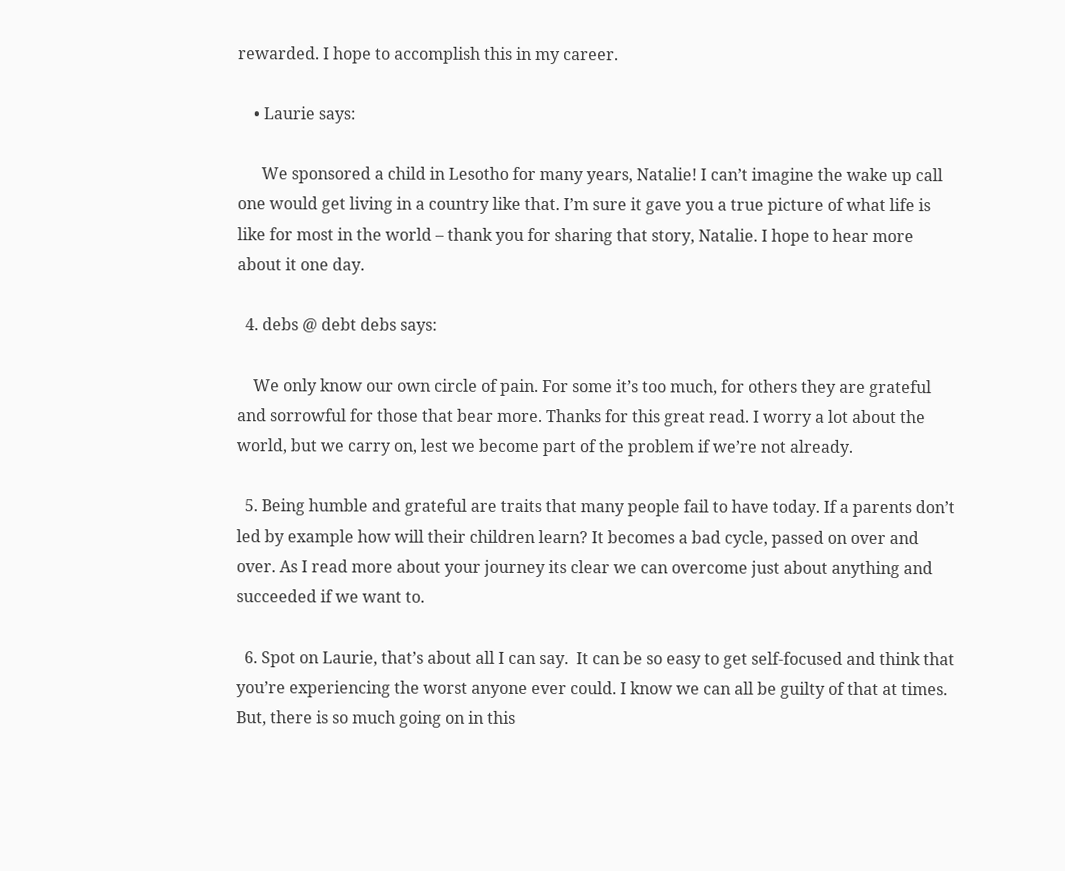rewarded. I hope to accomplish this in my career.

    • Laurie says:

      We sponsored a child in Lesotho for many years, Natalie! I can’t imagine the wake up call one would get living in a country like that. I’m sure it gave you a true picture of what life is like for most in the world – thank you for sharing that story, Natalie. I hope to hear more about it one day.

  4. debs @ debt debs says:

    We only know our own circle of pain. For some it’s too much, for others they are grateful and sorrowful for those that bear more. Thanks for this great read. I worry a lot about the world, but we carry on, lest we become part of the problem if we’re not already.

  5. Being humble and grateful are traits that many people fail to have today. If a parents don’t led by example how will their children learn? It becomes a bad cycle, passed on over and over. As I read more about your journey its clear we can overcome just about anything and succeeded if we want to.

  6. Spot on Laurie, that’s about all I can say.  It can be so easy to get self-focused and think that you’re experiencing the worst anyone ever could. I know we can all be guilty of that at times. But, there is so much going on in this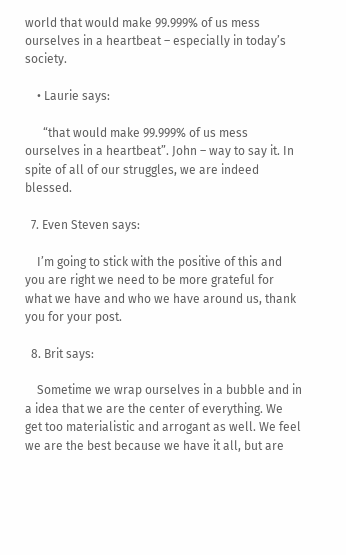world that would make 99.999% of us mess ourselves in a heartbeat – especially in today’s society.

    • Laurie says:

      “that would make 99.999% of us mess ourselves in a heartbeat”. John – way to say it. In spite of all of our struggles, we are indeed blessed.

  7. Even Steven says:

    I’m going to stick with the positive of this and you are right we need to be more grateful for what we have and who we have around us, thank you for your post.

  8. Brit says:

    Sometime we wrap ourselves in a bubble and in a idea that we are the center of everything. We get too materialistic and arrogant as well. We feel we are the best because we have it all, but are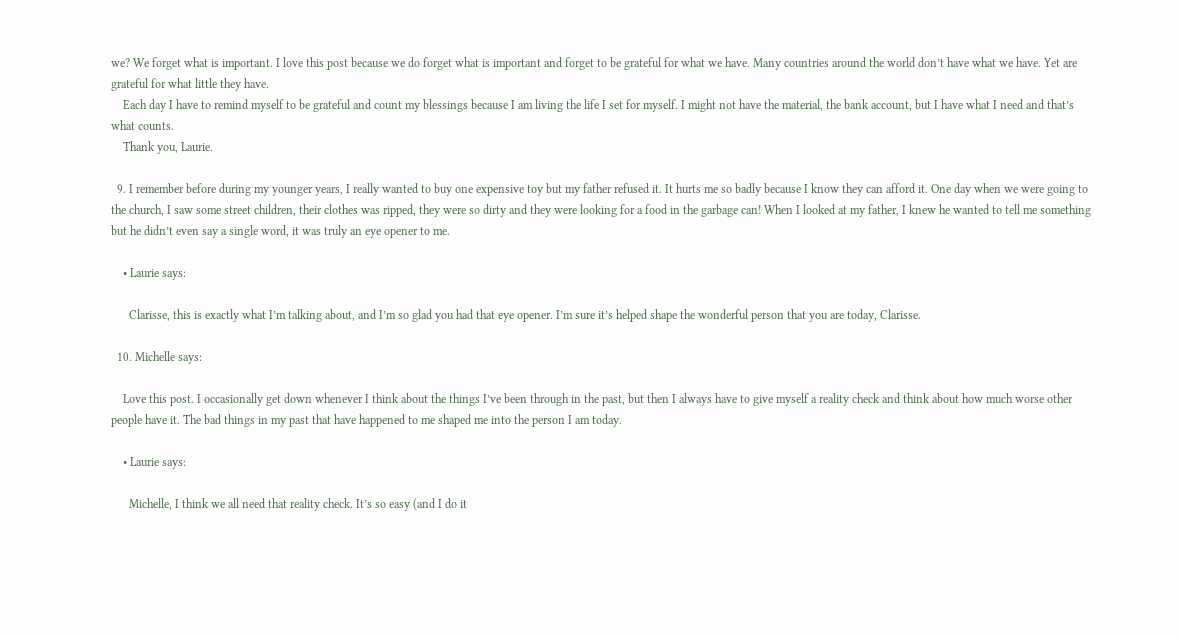we? We forget what is important. I love this post because we do forget what is important and forget to be grateful for what we have. Many countries around the world don’t have what we have. Yet are grateful for what little they have.
    Each day I have to remind myself to be grateful and count my blessings because I am living the life I set for myself. I might not have the material, the bank account, but I have what I need and that’s what counts.
    Thank you, Laurie.

  9. I remember before during my younger years, I really wanted to buy one expensive toy but my father refused it. It hurts me so badly because I know they can afford it. One day when we were going to the church, I saw some street children, their clothes was ripped, they were so dirty and they were looking for a food in the garbage can! When I looked at my father, I knew he wanted to tell me something but he didn’t even say a single word, it was truly an eye opener to me.

    • Laurie says:

      Clarisse, this is exactly what I’m talking about, and I’m so glad you had that eye opener. I’m sure it’s helped shape the wonderful person that you are today, Clarisse.

  10. Michelle says:

    Love this post. I occasionally get down whenever I think about the things I’ve been through in the past, but then I always have to give myself a reality check and think about how much worse other people have it. The bad things in my past that have happened to me shaped me into the person I am today.

    • Laurie says:

      Michelle, I think we all need that reality check. It’s so easy (and I do it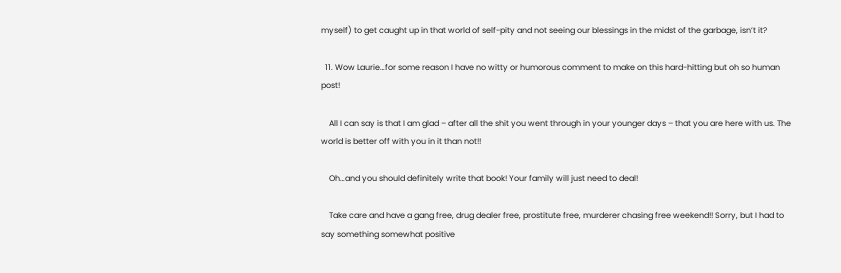myself) to get caught up in that world of self-pity and not seeing our blessings in the midst of the garbage, isn’t it?

  11. Wow Laurie…for some reason I have no witty or humorous comment to make on this hard-hitting but oh so human post!

    All I can say is that I am glad – after all the shit you went through in your younger days – that you are here with us. The world is better off with you in it than not!!

    Oh…and you should definitely write that book! Your family will just need to deal!

    Take care and have a gang free, drug dealer free, prostitute free, murderer chasing free weekend!! Sorry, but I had to say something somewhat positive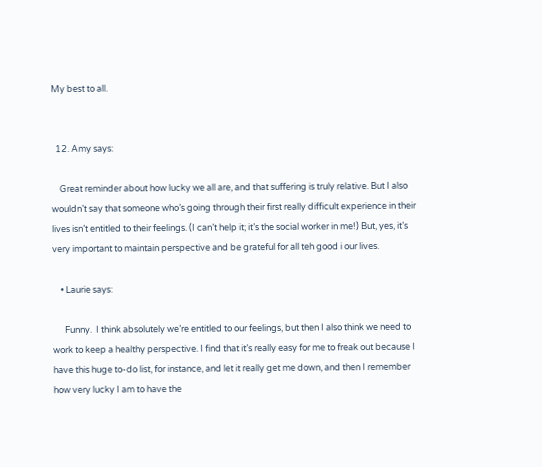My best to all.


  12. Amy says:

    Great reminder about how lucky we all are, and that suffering is truly relative. But I also wouldn’t say that someone who’s going through their first really difficult experience in their lives isn’t entitled to their feelings. (I can’t help it; it’s the social worker in me!) But, yes, it’s very important to maintain perspective and be grateful for all teh good i our lives.

    • Laurie says:

      Funny.  I think absolutely we’re entitled to our feelings, but then I also think we need to work to keep a healthy perspective. I find that it’s really easy for me to freak out because I have this huge to-do list, for instance, and let it really get me down, and then I remember how very lucky I am to have the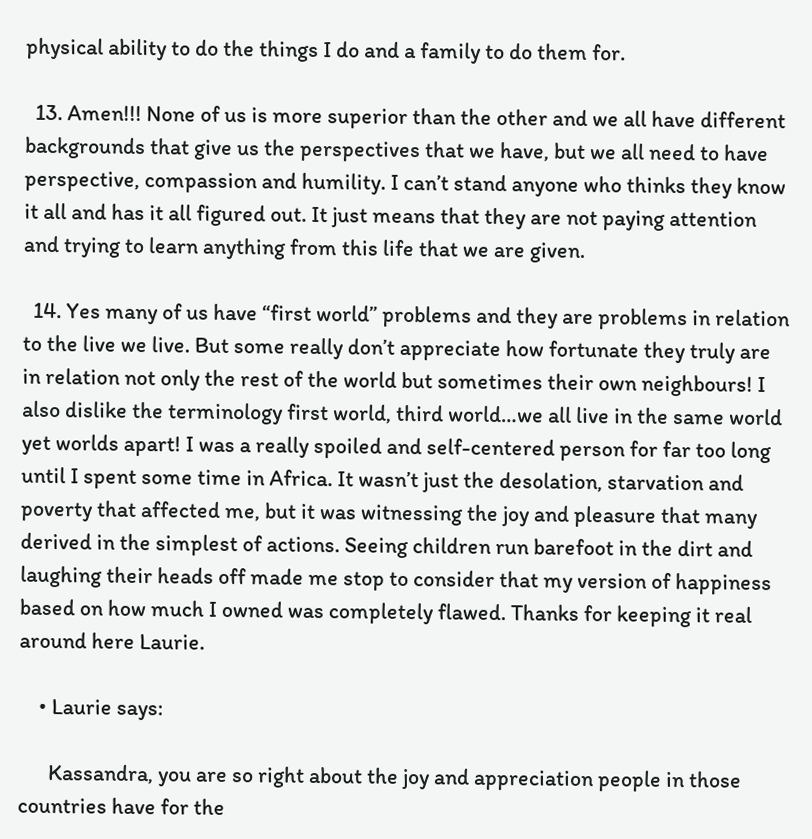physical ability to do the things I do and a family to do them for.

  13. Amen!!! None of us is more superior than the other and we all have different backgrounds that give us the perspectives that we have, but we all need to have perspective, compassion and humility. I can’t stand anyone who thinks they know it all and has it all figured out. It just means that they are not paying attention and trying to learn anything from this life that we are given.

  14. Yes many of us have “first world” problems and they are problems in relation to the live we live. But some really don’t appreciate how fortunate they truly are in relation not only the rest of the world but sometimes their own neighbours! I also dislike the terminology first world, third world…we all live in the same world yet worlds apart! I was a really spoiled and self-centered person for far too long until I spent some time in Africa. It wasn’t just the desolation, starvation and poverty that affected me, but it was witnessing the joy and pleasure that many derived in the simplest of actions. Seeing children run barefoot in the dirt and laughing their heads off made me stop to consider that my version of happiness based on how much I owned was completely flawed. Thanks for keeping it real around here Laurie.

    • Laurie says:

      Kassandra, you are so right about the joy and appreciation people in those countries have for the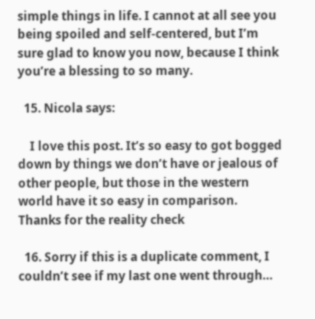simple things in life. I cannot at all see you being spoiled and self-centered, but I’m sure glad to know you now, because I think you’re a blessing to so many.

  15. Nicola says:

    I love this post. It’s so easy to got bogged down by things we don’t have or jealous of other people, but those in the western world have it so easy in comparison. Thanks for the reality check

  16. Sorry if this is a duplicate comment, I couldn’t see if my last one went through…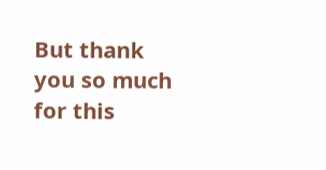But thank you so much for this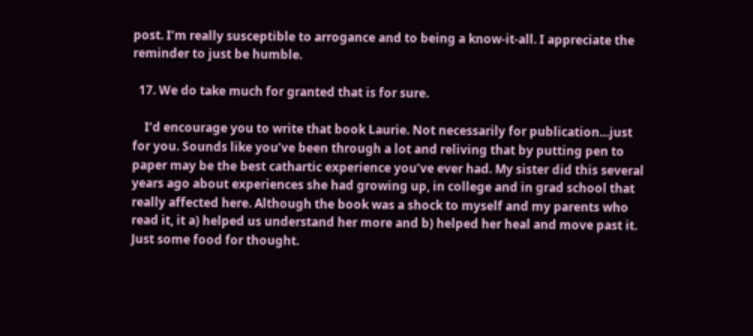post. I’m really susceptible to arrogance and to being a know-it-all. I appreciate the reminder to just be humble.

  17. We do take much for granted that is for sure.

    I’d encourage you to write that book Laurie. Not necessarily for publication…just for you. Sounds like you’ve been through a lot and reliving that by putting pen to paper may be the best cathartic experience you’ve ever had. My sister did this several years ago about experiences she had growing up, in college and in grad school that really affected here. Although the book was a shock to myself and my parents who read it, it a) helped us understand her more and b) helped her heal and move past it. Just some food for thought.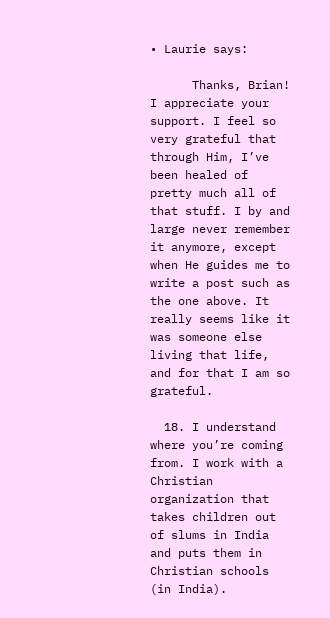• Laurie says:

      Thanks, Brian! I appreciate your support. I feel so very grateful that through Him, I’ve been healed of pretty much all of that stuff. I by and large never remember it anymore, except when He guides me to write a post such as the one above. It really seems like it was someone else living that life, and for that I am so grateful.

  18. I understand where you’re coming from. I work with a Christian organization that takes children out of slums in India and puts them in Christian schools (in India).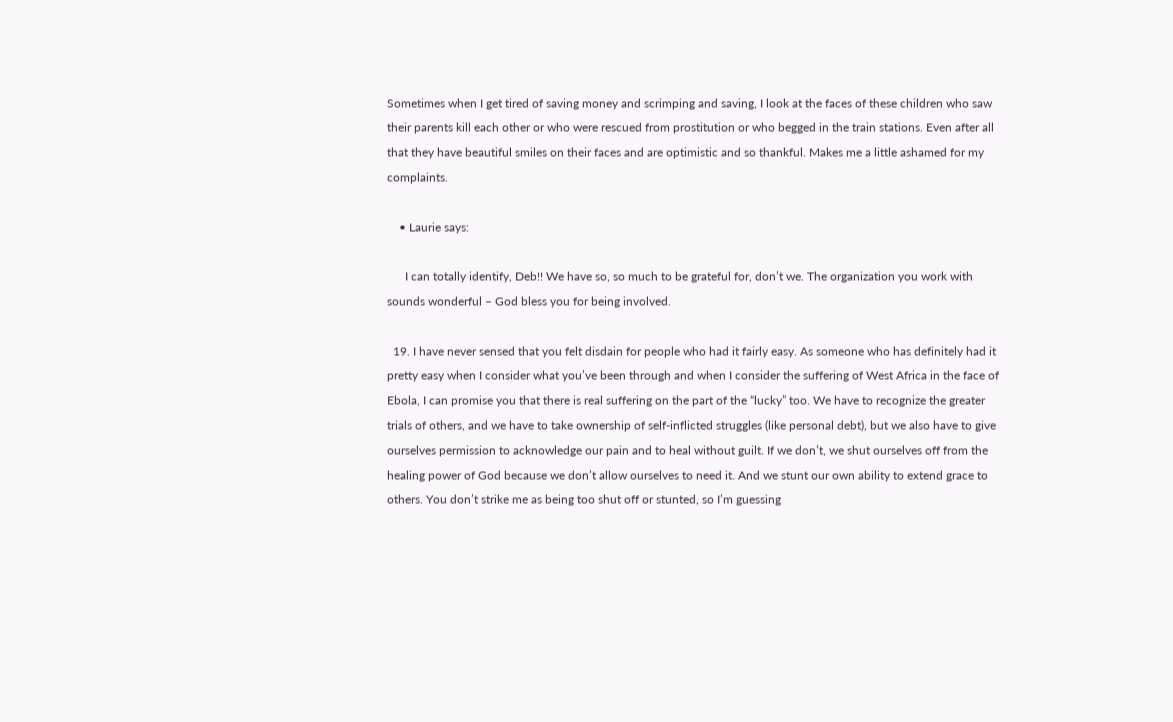Sometimes when I get tired of saving money and scrimping and saving, I look at the faces of these children who saw their parents kill each other or who were rescued from prostitution or who begged in the train stations. Even after all that they have beautiful smiles on their faces and are optimistic and so thankful. Makes me a little ashamed for my complaints.

    • Laurie says:

      I can totally identify, Deb!! We have so, so much to be grateful for, don’t we. The organization you work with sounds wonderful – God bless you for being involved.

  19. I have never sensed that you felt disdain for people who had it fairly easy. As someone who has definitely had it pretty easy when I consider what you’ve been through and when I consider the suffering of West Africa in the face of Ebola, I can promise you that there is real suffering on the part of the “lucky” too. We have to recognize the greater trials of others, and we have to take ownership of self-inflicted struggles (like personal debt), but we also have to give ourselves permission to acknowledge our pain and to heal without guilt. If we don’t, we shut ourselves off from the healing power of God because we don’t allow ourselves to need it. And we stunt our own ability to extend grace to others. You don’t strike me as being too shut off or stunted, so I’m guessing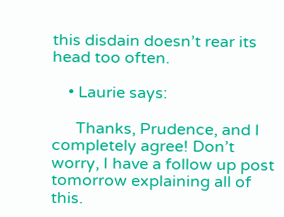this disdain doesn’t rear its head too often.

    • Laurie says:

      Thanks, Prudence, and I completely agree! Don’t worry, I have a follow up post tomorrow explaining all of this.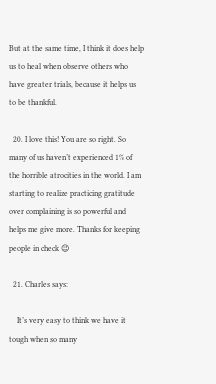But at the same time, I think it does help us to heal when observe others who have greater trials, because it helps us to be thankful.

  20. I love this! You are so right. So many of us haven’t experienced 1% of the horrible atrocities in the world. I am starting to realize practicing gratitude over complaining is so powerful and helps me give more. Thanks for keeping people in check 😉

  21. Charles says:

    It’s very easy to think we have it tough when so many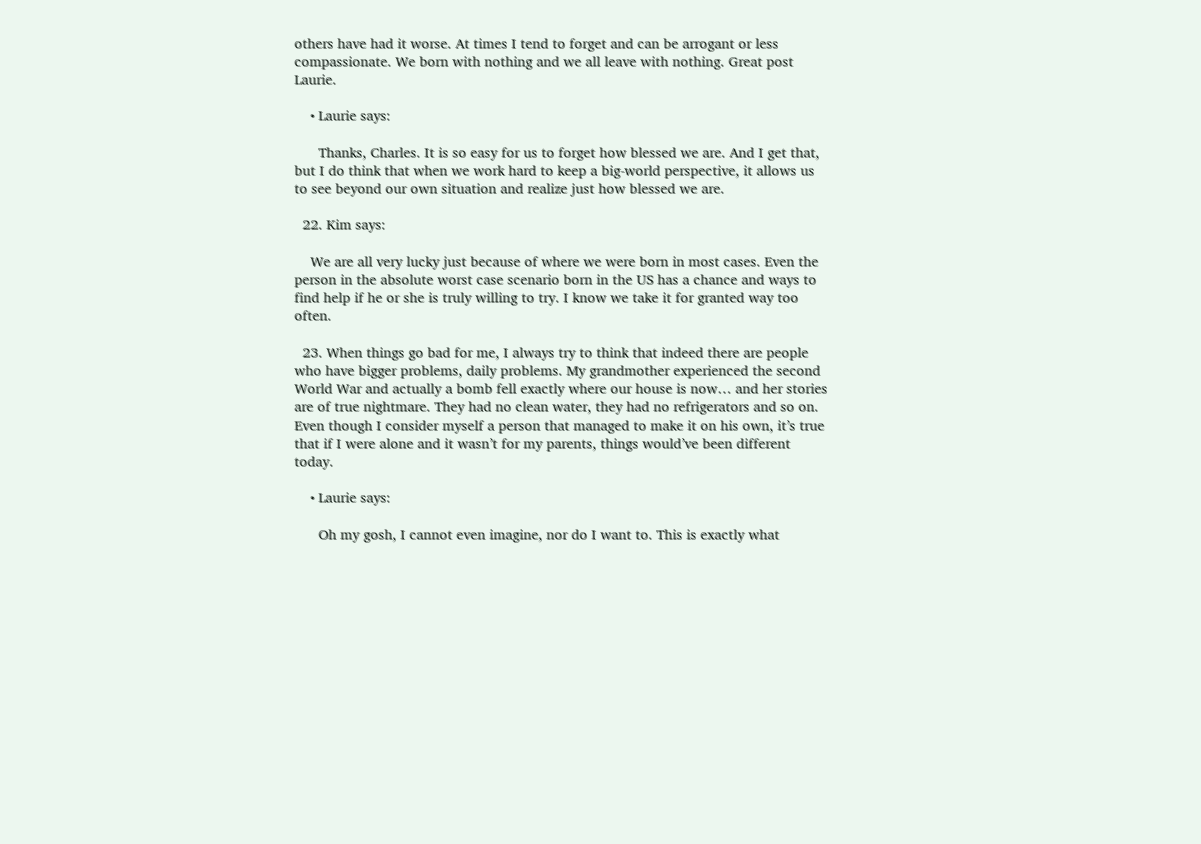others have had it worse. At times I tend to forget and can be arrogant or less compassionate. We born with nothing and we all leave with nothing. Great post Laurie.

    • Laurie says:

      Thanks, Charles. It is so easy for us to forget how blessed we are. And I get that, but I do think that when we work hard to keep a big-world perspective, it allows us to see beyond our own situation and realize just how blessed we are.

  22. Kim says:

    We are all very lucky just because of where we were born in most cases. Even the person in the absolute worst case scenario born in the US has a chance and ways to find help if he or she is truly willing to try. I know we take it for granted way too often.

  23. When things go bad for me, I always try to think that indeed there are people who have bigger problems, daily problems. My grandmother experienced the second World War and actually a bomb fell exactly where our house is now… and her stories are of true nightmare. They had no clean water, they had no refrigerators and so on. Even though I consider myself a person that managed to make it on his own, it’s true that if I were alone and it wasn’t for my parents, things would’ve been different today.

    • Laurie says:

      Oh my gosh, I cannot even imagine, nor do I want to. This is exactly what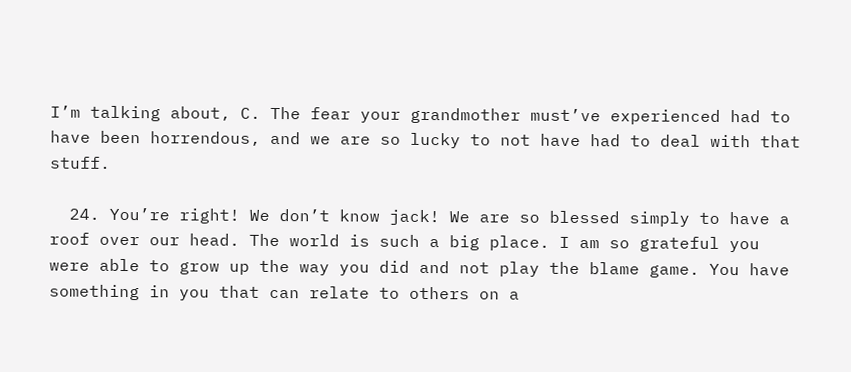I’m talking about, C. The fear your grandmother must’ve experienced had to have been horrendous, and we are so lucky to not have had to deal with that stuff.

  24. You’re right! We don’t know jack! We are so blessed simply to have a roof over our head. The world is such a big place. I am so grateful you were able to grow up the way you did and not play the blame game. You have something in you that can relate to others on a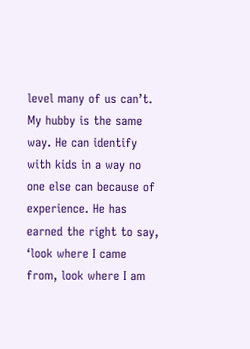level many of us can’t. My hubby is the same way. He can identify with kids in a way no one else can because of experience. He has earned the right to say, ‘look where I came from, look where I am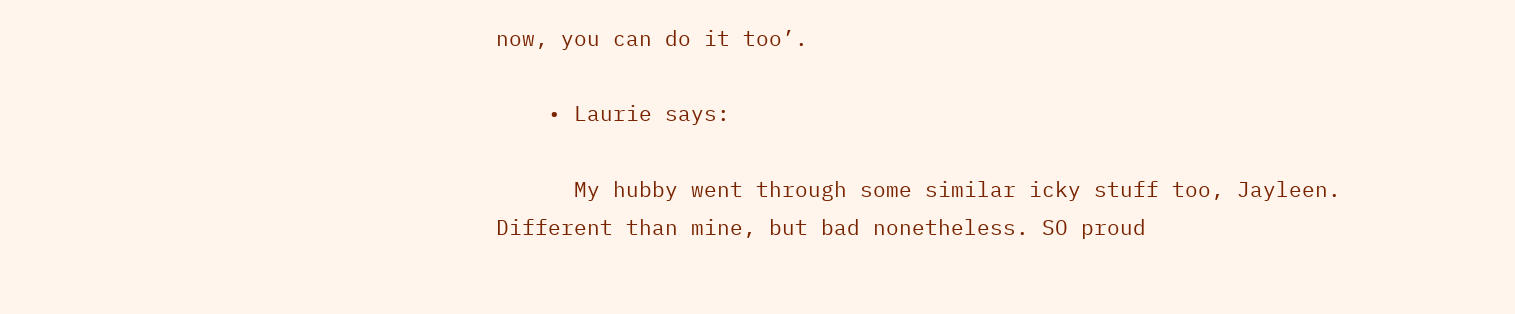now, you can do it too’.

    • Laurie says:

      My hubby went through some similar icky stuff too, Jayleen. Different than mine, but bad nonetheless. SO proud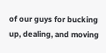of our guys for bucking up, dealing, and moving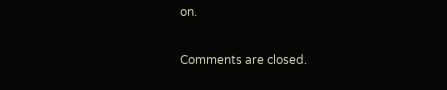on.

Comments are closed.